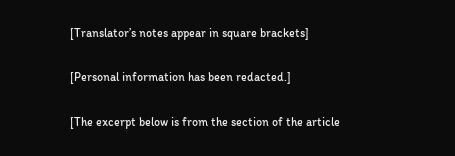[Translator’s notes appear in square brackets]

[Personal information has been redacted.]

[The excerpt below is from the section of the article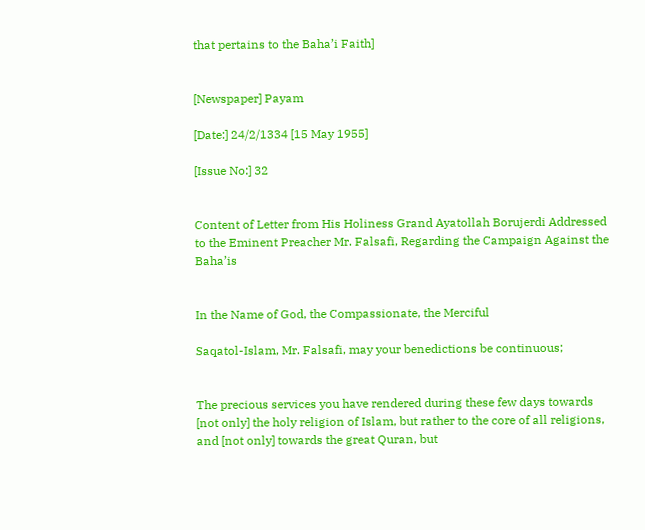that pertains to the Baha’i Faith]


[Newspaper] Payam

[Date:] 24/2/1334 [15 May 1955]

[Issue No:] 32


Content of Letter from His Holiness Grand Ayatollah Borujerdi Addressed to the Eminent Preacher Mr. Falsafi, Regarding the Campaign Against the Baha’is


In the Name of God, the Compassionate, the Merciful

Saqatol-Islam, Mr. Falsafi, may your benedictions be continuous;


The precious services you have rendered during these few days towards [not only] the holy religion of Islam, but rather to the core of all religions, and [not only] towards the great Quran, but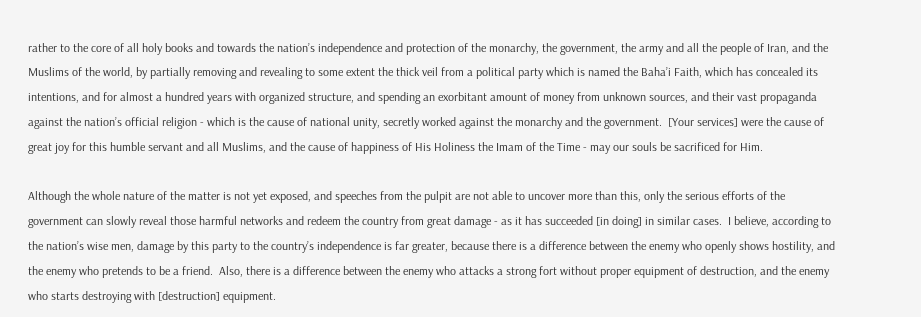rather to the core of all holy books and towards the nation’s independence and protection of the monarchy, the government, the army and all the people of Iran, and the Muslims of the world, by partially removing and revealing to some extent the thick veil from a political party which is named the Baha’i Faith, which has concealed its intentions, and for almost a hundred years with organized structure, and spending an exorbitant amount of money from unknown sources, and their vast propaganda against the nation’s official religion - which is the cause of national unity, secretly worked against the monarchy and the government.  [Your services] were the cause of great joy for this humble servant and all Muslims, and the cause of happiness of His Holiness the Imam of the Time - may our souls be sacrificed for Him.

Although the whole nature of the matter is not yet exposed, and speeches from the pulpit are not able to uncover more than this, only the serious efforts of the government can slowly reveal those harmful networks and redeem the country from great damage - as it has succeeded [in doing] in similar cases.  I believe, according to the nation’s wise men, damage by this party to the country’s independence is far greater, because there is a difference between the enemy who openly shows hostility, and the enemy who pretends to be a friend.  Also, there is a difference between the enemy who attacks a strong fort without proper equipment of destruction, and the enemy who starts destroying with [destruction] equipment.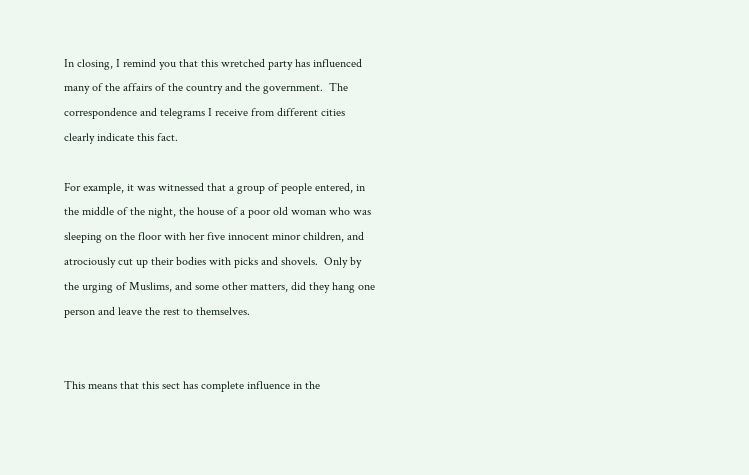In closing, I remind you that this wretched party has influenced many of the affairs of the country and the government.  The correspondence and telegrams I receive from different cities clearly indicate this fact.

For example, it was witnessed that a group of people entered, in the middle of the night, the house of a poor old woman who was sleeping on the floor with her five innocent minor children, and atrociously cut up their bodies with picks and shovels.  Only by the urging of Muslims, and some other matters, did they hang one person and leave the rest to themselves.


This means that this sect has complete influence in the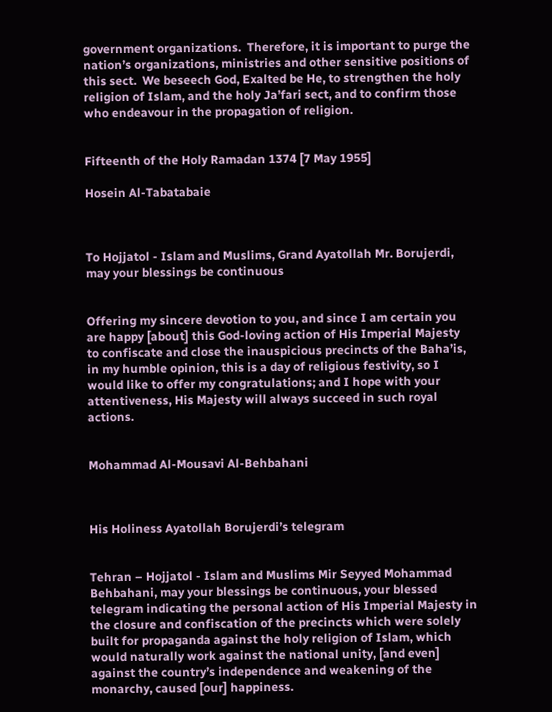government organizations.  Therefore, it is important to purge the nation’s organizations, ministries and other sensitive positions of this sect.  We beseech God, Exalted be He, to strengthen the holy religion of Islam, and the holy Ja’fari sect, and to confirm those who endeavour in the propagation of religion.


Fifteenth of the Holy Ramadan 1374 [7 May 1955]

Hosein Al-Tabatabaie



To Hojjatol - Islam and Muslims, Grand Ayatollah Mr. Borujerdi, may your blessings be continuous


Offering my sincere devotion to you, and since I am certain you are happy [about] this God-loving action of His Imperial Majesty to confiscate and close the inauspicious precincts of the Baha’is, in my humble opinion, this is a day of religious festivity, so I would like to offer my congratulations; and I hope with your attentiveness, His Majesty will always succeed in such royal actions.


Mohammad Al-Mousavi Al-Behbahani



His Holiness Ayatollah Borujerdi’s telegram


Tehran – Hojjatol - Islam and Muslims Mir Seyyed Mohammad Behbahani, may your blessings be continuous, your blessed telegram indicating the personal action of His Imperial Majesty in the closure and confiscation of the precincts which were solely built for propaganda against the holy religion of Islam, which would naturally work against the national unity, [and even] against the country’s independence and weakening of the monarchy, caused [our] happiness.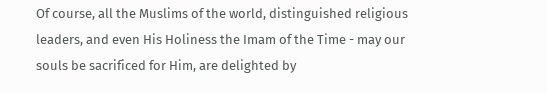Of course, all the Muslims of the world, distinguished religious leaders, and even His Holiness the Imam of the Time - may our souls be sacrificed for Him, are delighted by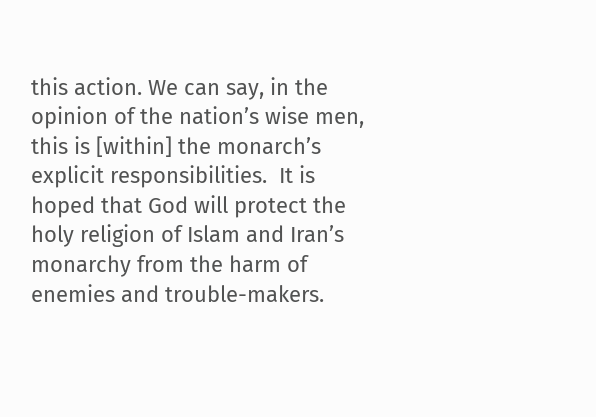this action. We can say, in the opinion of the nation’s wise men, this is [within] the monarch’s explicit responsibilities.  It is hoped that God will protect the holy religion of Islam and Iran’s monarchy from the harm of enemies and trouble-makers.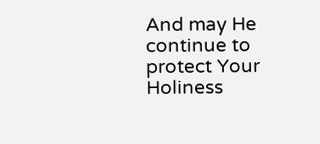And may He continue to protect Your Holiness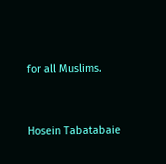for all Muslims.


Hosein Tabatabaie